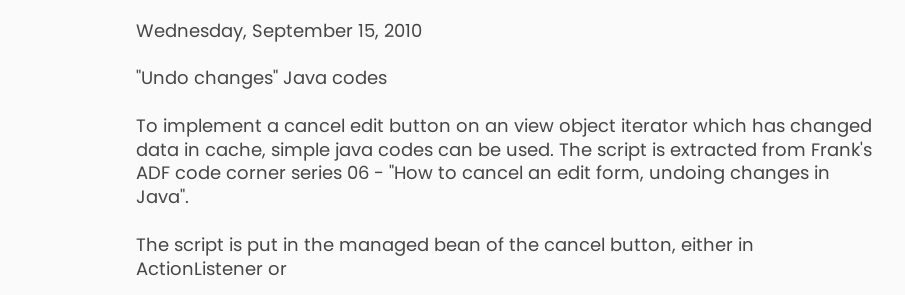Wednesday, September 15, 2010

"Undo changes" Java codes

To implement a cancel edit button on an view object iterator which has changed data in cache, simple java codes can be used. The script is extracted from Frank's ADF code corner series 06 - "How to cancel an edit form, undoing changes in Java".

The script is put in the managed bean of the cancel button, either in ActionListener or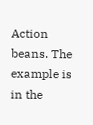Action beans. The example is in the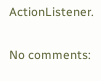ActionListener.

No comments: